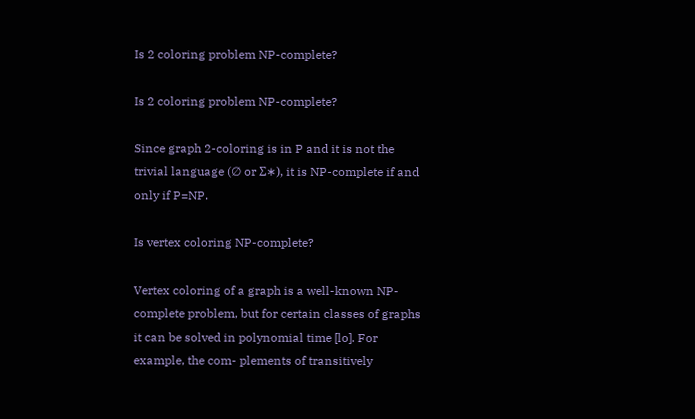Is 2 coloring problem NP-complete?

Is 2 coloring problem NP-complete?

Since graph 2-coloring is in P and it is not the trivial language (∅ or Σ∗), it is NP-complete if and only if P=NP.

Is vertex coloring NP-complete?

Vertex coloring of a graph is a well-known NP-complete problem, but for certain classes of graphs it can be solved in polynomial time [lo]. For example, the com- plements of transitively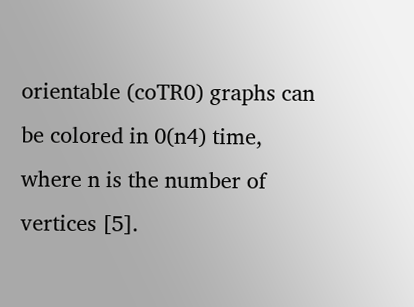orientable (coTR0) graphs can be colored in 0(n4) time, where n is the number of vertices [5].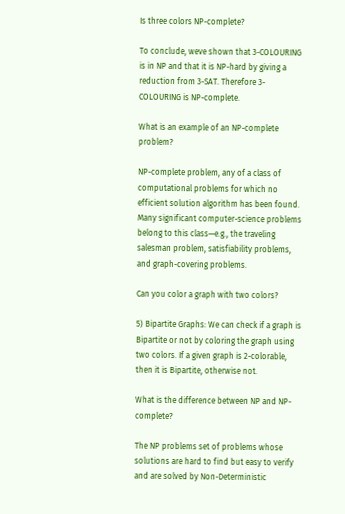Is three colors NP-complete?

To conclude, weve shown that 3-COLOURING is in NP and that it is NP-hard by giving a reduction from 3-SAT. Therefore 3-COLOURING is NP-complete.

What is an example of an NP-complete problem?

NP-complete problem, any of a class of computational problems for which no efficient solution algorithm has been found. Many significant computer-science problems belong to this class—e.g., the traveling salesman problem, satisfiability problems, and graph-covering problems.

Can you color a graph with two colors?

5) Bipartite Graphs: We can check if a graph is Bipartite or not by coloring the graph using two colors. If a given graph is 2-colorable, then it is Bipartite, otherwise not.

What is the difference between NP and NP-complete?

The NP problems set of problems whose solutions are hard to find but easy to verify and are solved by Non-Deterministic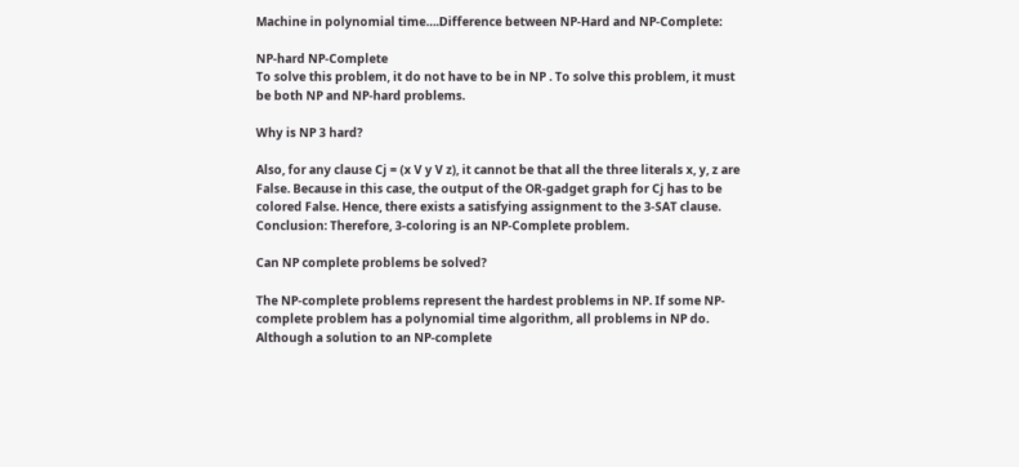Machine in polynomial time….Difference between NP-Hard and NP-Complete:

NP-hard NP-Complete
To solve this problem, it do not have to be in NP . To solve this problem, it must be both NP and NP-hard problems.

Why is NP 3 hard?

Also, for any clause Cj = (x V y V z), it cannot be that all the three literals x, y, z are False. Because in this case, the output of the OR-gadget graph for Cj has to be colored False. Hence, there exists a satisfying assignment to the 3-SAT clause. Conclusion: Therefore, 3-coloring is an NP-Complete problem.

Can NP complete problems be solved?

The NP-complete problems represent the hardest problems in NP. If some NP-complete problem has a polynomial time algorithm, all problems in NP do. Although a solution to an NP-complete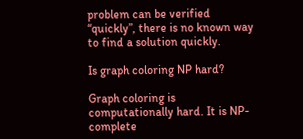problem can be verified “quickly”, there is no known way to find a solution quickly.

Is graph coloring NP hard?

Graph coloring is computationally hard. It is NP-complete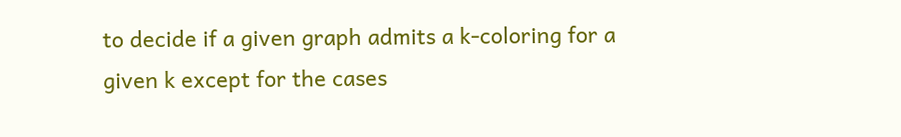to decide if a given graph admits a k-coloring for a given k except for the cases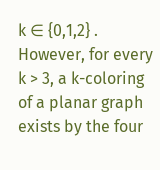k ∈ {0,1,2} . However, for every k > 3, a k-coloring of a planar graph exists by the four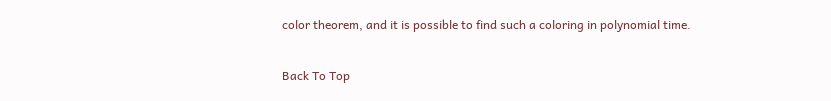color theorem, and it is possible to find such a coloring in polynomial time.

Back To Top